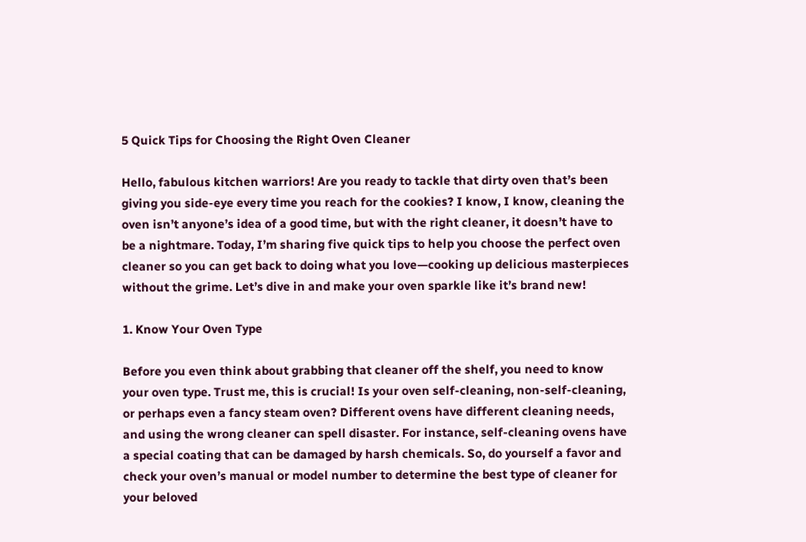5 Quick Tips for Choosing the Right Oven Cleaner

Hello, fabulous kitchen warriors! Are you ready to tackle that dirty oven that’s been giving you side-eye every time you reach for the cookies? I know, I know, cleaning the oven isn’t anyone’s idea of a good time, but with the right cleaner, it doesn’t have to be a nightmare. Today, I’m sharing five quick tips to help you choose the perfect oven cleaner so you can get back to doing what you love—cooking up delicious masterpieces without the grime. Let’s dive in and make your oven sparkle like it’s brand new!

1. Know Your Oven Type

Before you even think about grabbing that cleaner off the shelf, you need to know your oven type. Trust me, this is crucial! Is your oven self-cleaning, non-self-cleaning, or perhaps even a fancy steam oven? Different ovens have different cleaning needs, and using the wrong cleaner can spell disaster. For instance, self-cleaning ovens have a special coating that can be damaged by harsh chemicals. So, do yourself a favor and check your oven’s manual or model number to determine the best type of cleaner for your beloved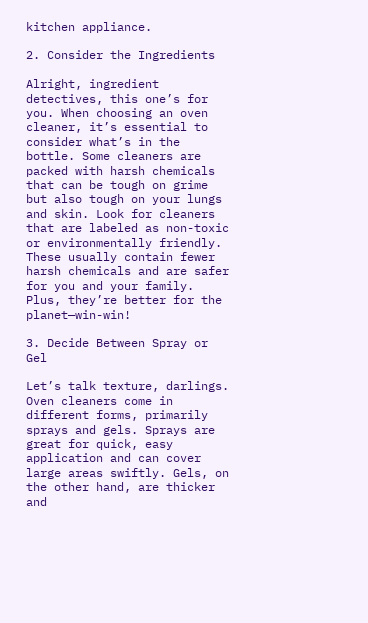kitchen appliance.

2. Consider the Ingredients

Alright, ingredient detectives, this one’s for you. When choosing an oven cleaner, it’s essential to consider what’s in the bottle. Some cleaners are packed with harsh chemicals that can be tough on grime but also tough on your lungs and skin. Look for cleaners that are labeled as non-toxic or environmentally friendly. These usually contain fewer harsh chemicals and are safer for you and your family. Plus, they’re better for the planet—win-win!

3. Decide Between Spray or Gel

Let’s talk texture, darlings. Oven cleaners come in different forms, primarily sprays and gels. Sprays are great for quick, easy application and can cover large areas swiftly. Gels, on the other hand, are thicker and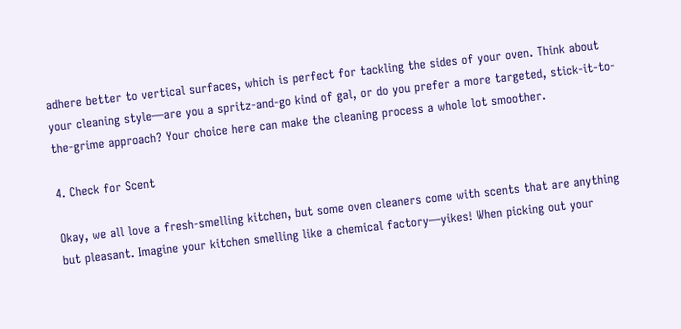adhere better to vertical surfaces, which is perfect for tackling the sides of your oven. Think about your cleaning style—are you a spritz-and-go kind of gal, or do you prefer a more targeted, stick-it-to-the-grime approach? Your choice here can make the cleaning process a whole lot smoother.

4. Check for Scent

Okay, we all love a fresh-smelling kitchen, but some oven cleaners come with scents that are anything but pleasant. Imagine your kitchen smelling like a chemical factory—yikes! When picking out your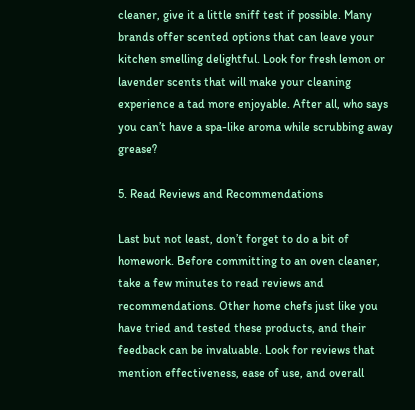cleaner, give it a little sniff test if possible. Many brands offer scented options that can leave your kitchen smelling delightful. Look for fresh lemon or lavender scents that will make your cleaning experience a tad more enjoyable. After all, who says you can’t have a spa-like aroma while scrubbing away grease?

5. Read Reviews and Recommendations

Last but not least, don’t forget to do a bit of homework. Before committing to an oven cleaner, take a few minutes to read reviews and recommendations. Other home chefs just like you have tried and tested these products, and their feedback can be invaluable. Look for reviews that mention effectiveness, ease of use, and overall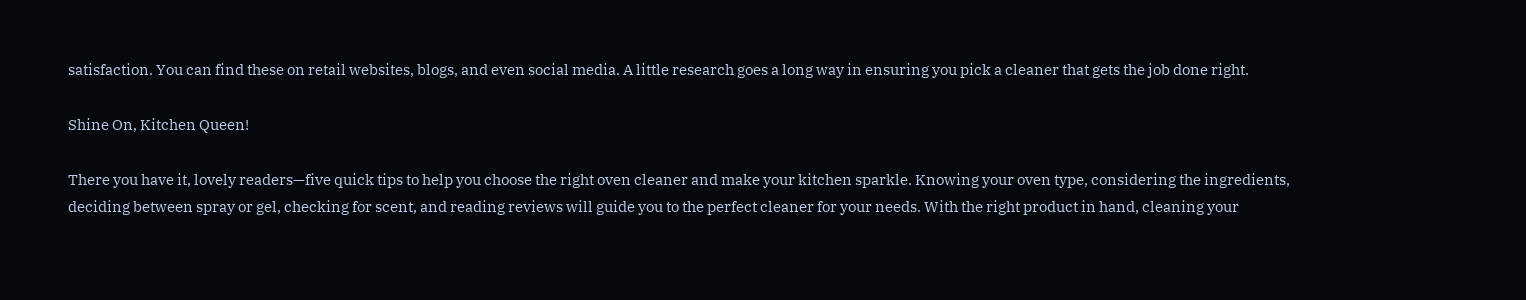satisfaction. You can find these on retail websites, blogs, and even social media. A little research goes a long way in ensuring you pick a cleaner that gets the job done right.

Shine On, Kitchen Queen!

There you have it, lovely readers—five quick tips to help you choose the right oven cleaner and make your kitchen sparkle. Knowing your oven type, considering the ingredients, deciding between spray or gel, checking for scent, and reading reviews will guide you to the perfect cleaner for your needs. With the right product in hand, cleaning your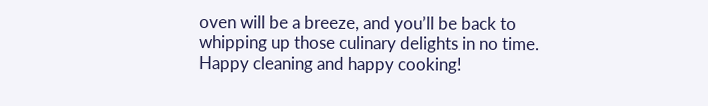oven will be a breeze, and you’ll be back to whipping up those culinary delights in no time. Happy cleaning and happy cooking!